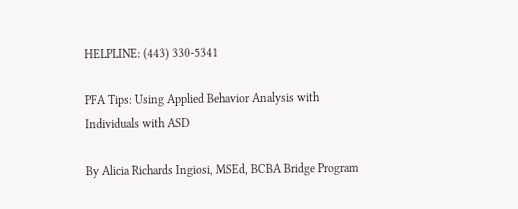HELPLINE: (443) 330-5341

PFA Tips: Using Applied Behavior Analysis with Individuals with ASD

By Alicia Richards Ingiosi, MSEd, BCBA Bridge Program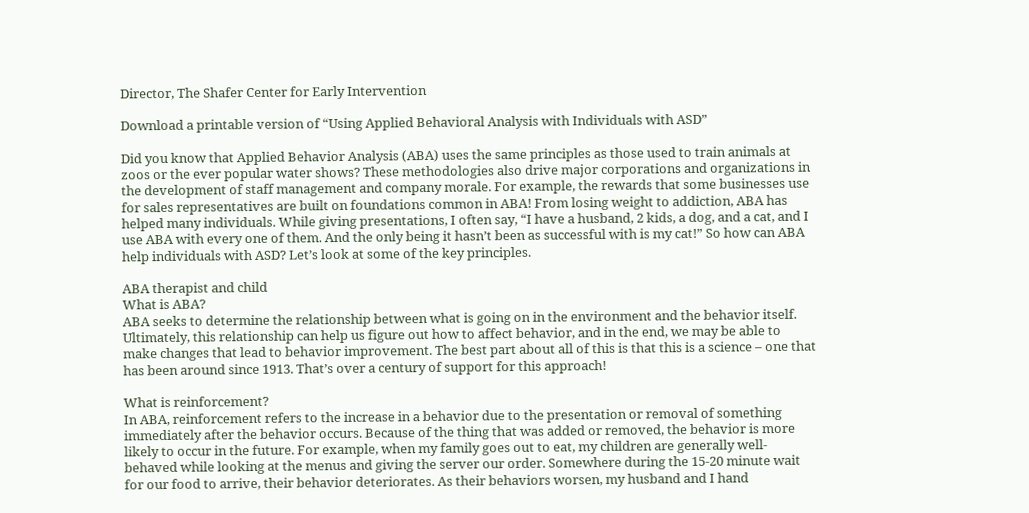Director, The Shafer Center for Early Intervention

Download a printable version of “Using Applied Behavioral Analysis with Individuals with ASD”

Did you know that Applied Behavior Analysis (ABA) uses the same principles as those used to train animals at zoos or the ever popular water shows? These methodologies also drive major corporations and organizations in the development of staff management and company morale. For example, the rewards that some businesses use for sales representatives are built on foundations common in ABA! From losing weight to addiction, ABA has helped many individuals. While giving presentations, I often say, “I have a husband, 2 kids, a dog, and a cat, and I use ABA with every one of them. And the only being it hasn’t been as successful with is my cat!” So how can ABA help individuals with ASD? Let’s look at some of the key principles.

ABA therapist and child
What is ABA?
ABA seeks to determine the relationship between what is going on in the environment and the behavior itself. Ultimately, this relationship can help us figure out how to affect behavior, and in the end, we may be able to make changes that lead to behavior improvement. The best part about all of this is that this is a science – one that has been around since 1913. That’s over a century of support for this approach!

What is reinforcement?
In ABA, reinforcement refers to the increase in a behavior due to the presentation or removal of something immediately after the behavior occurs. Because of the thing that was added or removed, the behavior is more likely to occur in the future. For example, when my family goes out to eat, my children are generally well-behaved while looking at the menus and giving the server our order. Somewhere during the 15-20 minute wait for our food to arrive, their behavior deteriorates. As their behaviors worsen, my husband and I hand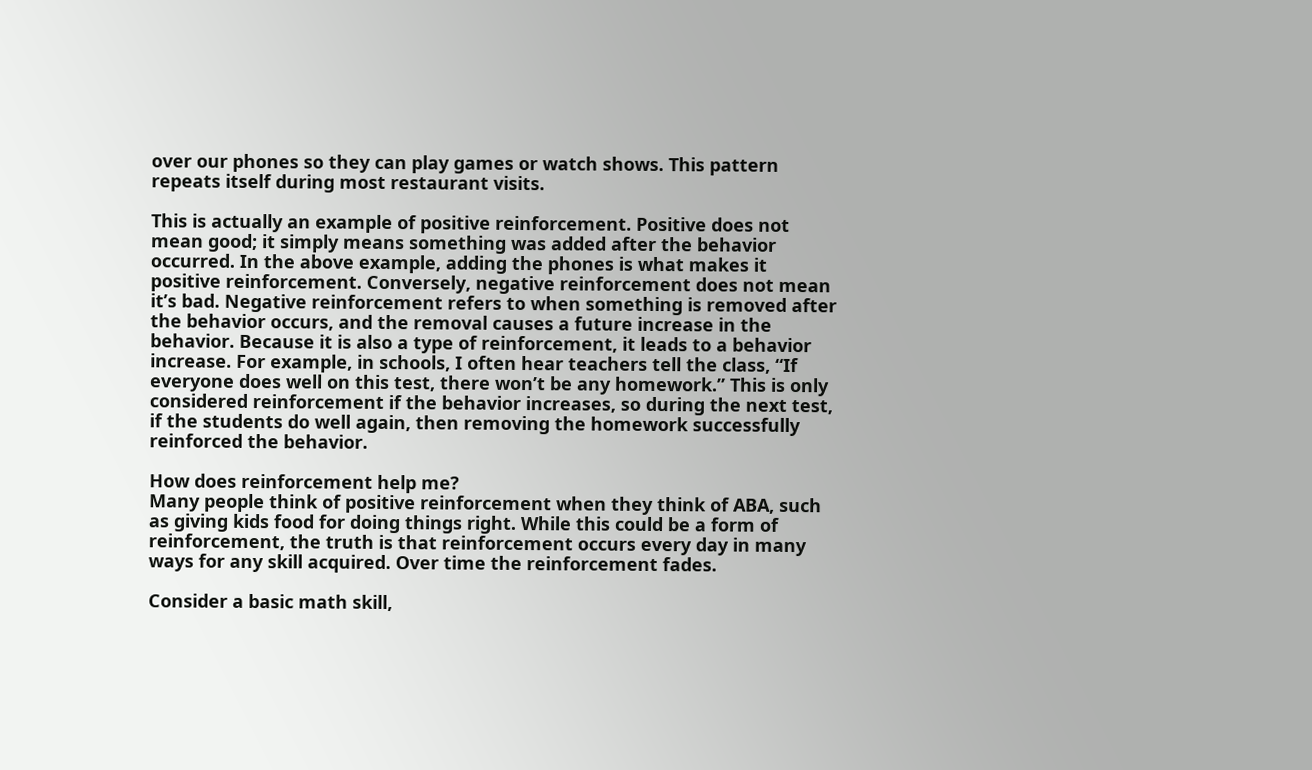over our phones so they can play games or watch shows. This pattern repeats itself during most restaurant visits.

This is actually an example of positive reinforcement. Positive does not mean good; it simply means something was added after the behavior occurred. In the above example, adding the phones is what makes it positive reinforcement. Conversely, negative reinforcement does not mean it’s bad. Negative reinforcement refers to when something is removed after the behavior occurs, and the removal causes a future increase in the behavior. Because it is also a type of reinforcement, it leads to a behavior increase. For example, in schools, I often hear teachers tell the class, “If everyone does well on this test, there won’t be any homework.” This is only considered reinforcement if the behavior increases, so during the next test, if the students do well again, then removing the homework successfully reinforced the behavior.

How does reinforcement help me?
Many people think of positive reinforcement when they think of ABA, such as giving kids food for doing things right. While this could be a form of reinforcement, the truth is that reinforcement occurs every day in many ways for any skill acquired. Over time the reinforcement fades.

Consider a basic math skill,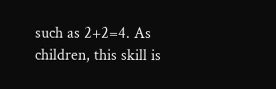such as 2+2=4. As children, this skill is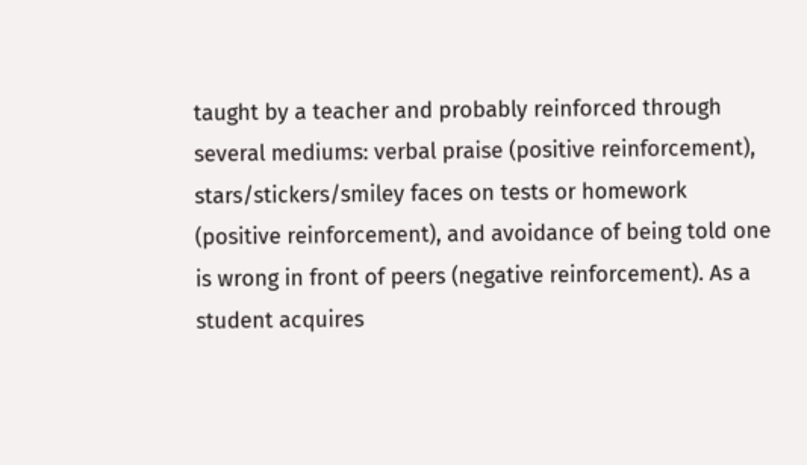taught by a teacher and probably reinforced through several mediums: verbal praise (positive reinforcement), stars/stickers/smiley faces on tests or homework (positive reinforcement), and avoidance of being told one is wrong in front of peers (negative reinforcement). As a student acquires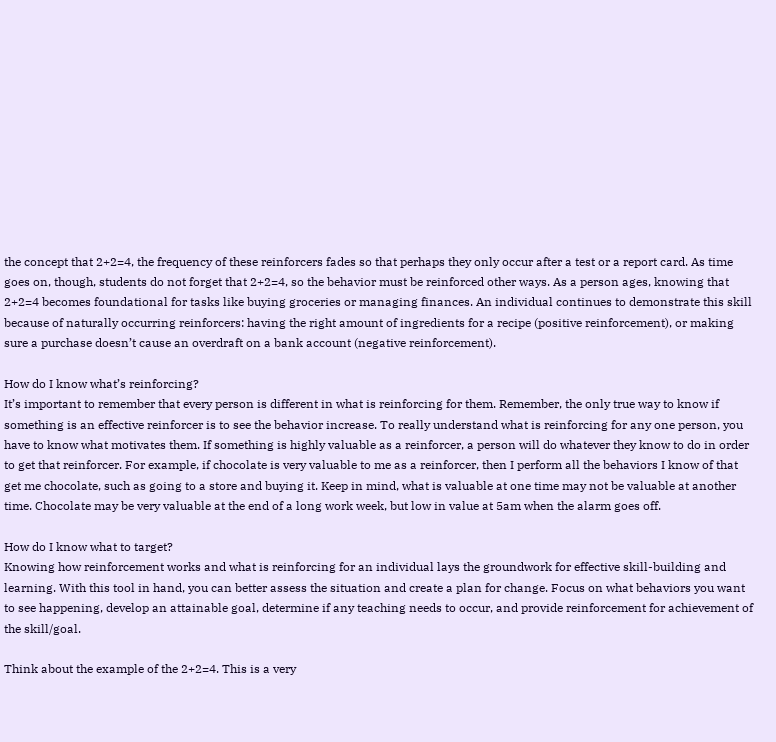the concept that 2+2=4, the frequency of these reinforcers fades so that perhaps they only occur after a test or a report card. As time goes on, though, students do not forget that 2+2=4, so the behavior must be reinforced other ways. As a person ages, knowing that 2+2=4 becomes foundational for tasks like buying groceries or managing finances. An individual continues to demonstrate this skill because of naturally occurring reinforcers: having the right amount of ingredients for a recipe (positive reinforcement), or making sure a purchase doesn’t cause an overdraft on a bank account (negative reinforcement).

How do I know what’s reinforcing?
It’s important to remember that every person is different in what is reinforcing for them. Remember, the only true way to know if something is an effective reinforcer is to see the behavior increase. To really understand what is reinforcing for any one person, you have to know what motivates them. If something is highly valuable as a reinforcer, a person will do whatever they know to do in order to get that reinforcer. For example, if chocolate is very valuable to me as a reinforcer, then I perform all the behaviors I know of that get me chocolate, such as going to a store and buying it. Keep in mind, what is valuable at one time may not be valuable at another time. Chocolate may be very valuable at the end of a long work week, but low in value at 5am when the alarm goes off.

How do I know what to target?
Knowing how reinforcement works and what is reinforcing for an individual lays the groundwork for effective skill-building and learning. With this tool in hand, you can better assess the situation and create a plan for change. Focus on what behaviors you want to see happening, develop an attainable goal, determine if any teaching needs to occur, and provide reinforcement for achievement of the skill/goal.

Think about the example of the 2+2=4. This is a very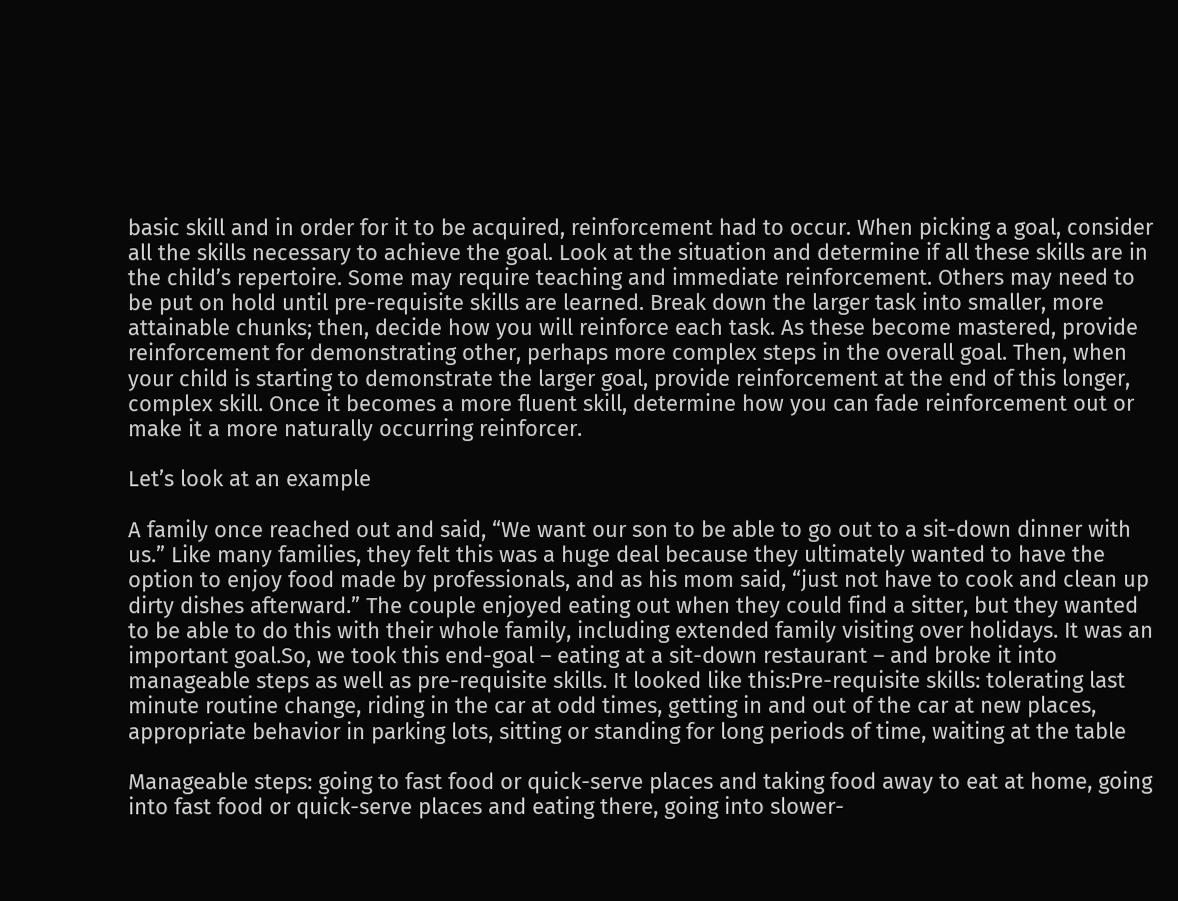basic skill and in order for it to be acquired, reinforcement had to occur. When picking a goal, consider all the skills necessary to achieve the goal. Look at the situation and determine if all these skills are in the child’s repertoire. Some may require teaching and immediate reinforcement. Others may need to be put on hold until pre-requisite skills are learned. Break down the larger task into smaller, more attainable chunks; then, decide how you will reinforce each task. As these become mastered, provide reinforcement for demonstrating other, perhaps more complex steps in the overall goal. Then, when your child is starting to demonstrate the larger goal, provide reinforcement at the end of this longer, complex skill. Once it becomes a more fluent skill, determine how you can fade reinforcement out or make it a more naturally occurring reinforcer.

Let’s look at an example

A family once reached out and said, “We want our son to be able to go out to a sit-down dinner with us.” Like many families, they felt this was a huge deal because they ultimately wanted to have the option to enjoy food made by professionals, and as his mom said, “just not have to cook and clean up dirty dishes afterward.” The couple enjoyed eating out when they could find a sitter, but they wanted to be able to do this with their whole family, including extended family visiting over holidays. It was an important goal.So, we took this end-goal – eating at a sit-down restaurant – and broke it into manageable steps as well as pre-requisite skills. It looked like this:Pre-requisite skills: tolerating last minute routine change, riding in the car at odd times, getting in and out of the car at new places, appropriate behavior in parking lots, sitting or standing for long periods of time, waiting at the table

Manageable steps: going to fast food or quick-serve places and taking food away to eat at home, going into fast food or quick-serve places and eating there, going into slower-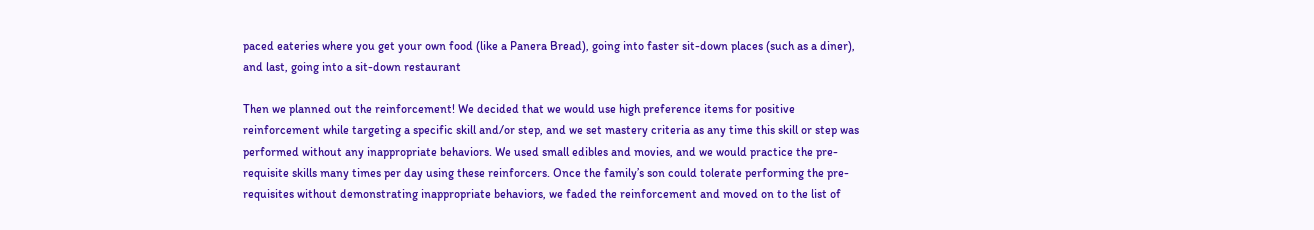paced eateries where you get your own food (like a Panera Bread), going into faster sit-down places (such as a diner), and last, going into a sit-down restaurant

Then we planned out the reinforcement! We decided that we would use high preference items for positive reinforcement while targeting a specific skill and/or step, and we set mastery criteria as any time this skill or step was performed without any inappropriate behaviors. We used small edibles and movies, and we would practice the pre-requisite skills many times per day using these reinforcers. Once the family’s son could tolerate performing the pre-requisites without demonstrating inappropriate behaviors, we faded the reinforcement and moved on to the list of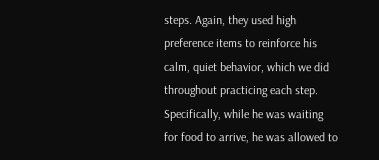steps. Again, they used high preference items to reinforce his calm, quiet behavior, which we did throughout practicing each step. Specifically, while he was waiting for food to arrive, he was allowed to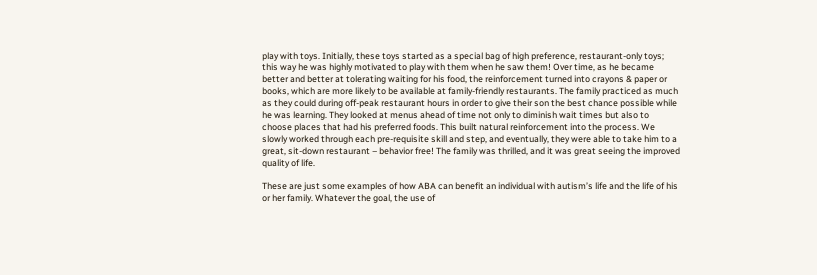play with toys. Initially, these toys started as a special bag of high preference, restaurant-only toys; this way he was highly motivated to play with them when he saw them! Over time, as he became better and better at tolerating waiting for his food, the reinforcement turned into crayons & paper or books, which are more likely to be available at family-friendly restaurants. The family practiced as much as they could during off-peak restaurant hours in order to give their son the best chance possible while he was learning. They looked at menus ahead of time not only to diminish wait times but also to choose places that had his preferred foods. This built natural reinforcement into the process. We slowly worked through each pre-requisite skill and step, and eventually, they were able to take him to a great, sit-down restaurant – behavior free! The family was thrilled, and it was great seeing the improved quality of life.

These are just some examples of how ABA can benefit an individual with autism’s life and the life of his or her family. Whatever the goal, the use of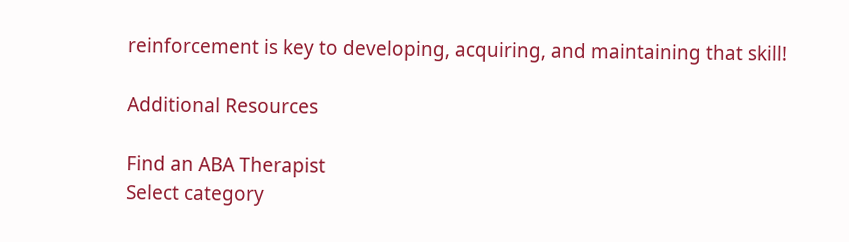reinforcement is key to developing, acquiring, and maintaining that skill!

Additional Resources

Find an ABA Therapist
Select category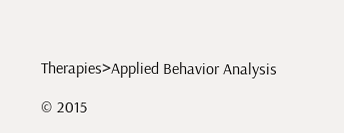Therapies>Applied Behavior Analysis

© 2015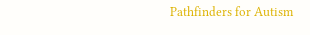Pathfinders for Autism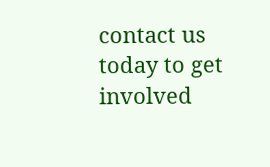contact us today to get involved